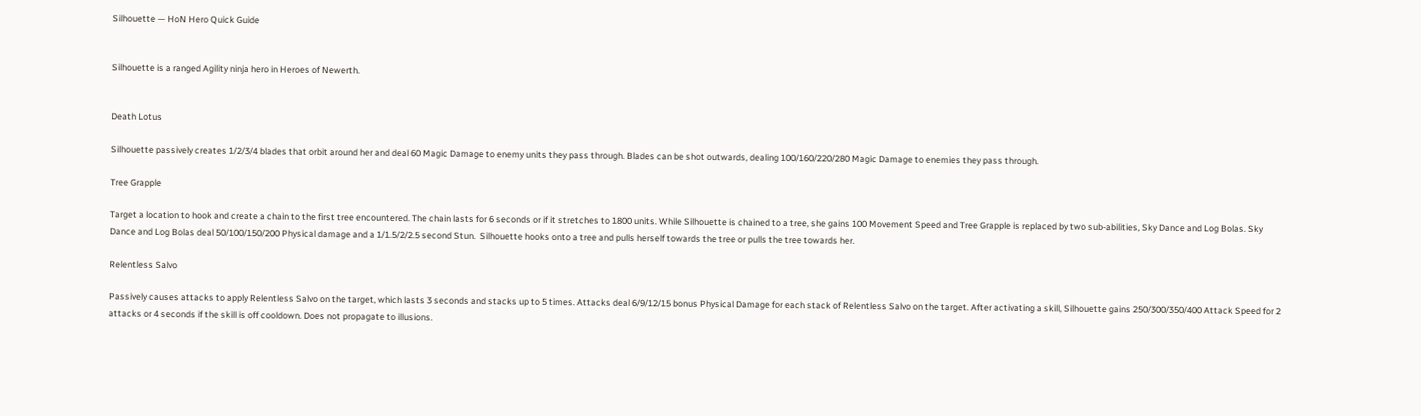Silhouette — HoN Hero Quick Guide


Silhouette is a ranged Agility ninja hero in Heroes of Newerth.


Death Lotus

Silhouette passively creates 1/2/3/4 blades that orbit around her and deal 60 Magic Damage to enemy units they pass through. Blades can be shot outwards, dealing 100/160/220/280 Magic Damage to enemies they pass through.

Tree Grapple

Target a location to hook and create a chain to the first tree encountered. The chain lasts for 6 seconds or if it stretches to 1800 units. While Silhouette is chained to a tree, she gains 100 Movement Speed and Tree Grapple is replaced by two sub-abilities, Sky Dance and Log Bolas. Sky Dance and Log Bolas deal 50/100/150/200 Physical damage and a 1/1.5/2/2.5 second Stun.  Silhouette hooks onto a tree and pulls herself towards the tree or pulls the tree towards her.

Relentless Salvo

Passively causes attacks to apply Relentless Salvo on the target, which lasts 3 seconds and stacks up to 5 times. Attacks deal 6/9/12/15 bonus Physical Damage for each stack of Relentless Salvo on the target. After activating a skill, Silhouette gains 250/300/350/400 Attack Speed for 2 attacks or 4 seconds if the skill is off cooldown. Does not propagate to illusions.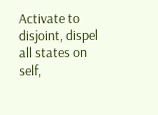Activate to disjoint, dispel all states on self,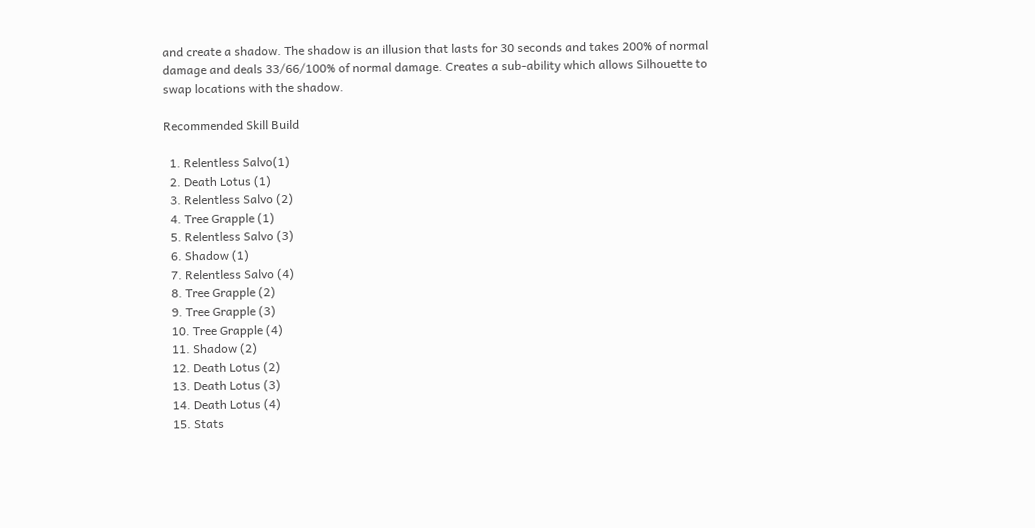and create a shadow. The shadow is an illusion that lasts for 30 seconds and takes 200% of normal damage and deals 33/66/100% of normal damage. Creates a sub-ability which allows Silhouette to swap locations with the shadow.

Recommended Skill Build

  1. Relentless Salvo(1)
  2. Death Lotus (1)
  3. Relentless Salvo (2)
  4. Tree Grapple (1)
  5. Relentless Salvo (3)
  6. Shadow (1)
  7. Relentless Salvo (4)
  8. Tree Grapple (2)
  9. Tree Grapple (3)
  10. Tree Grapple (4)
  11. Shadow (2)
  12. Death Lotus (2)
  13. Death Lotus (3)
  14. Death Lotus (4)
  15. Stats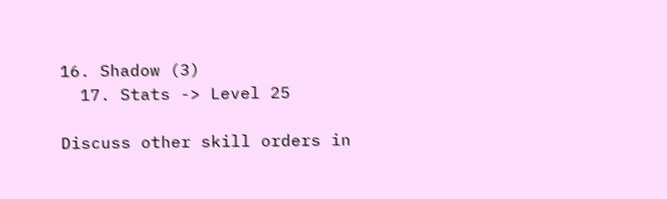16. Shadow (3)
  17. Stats -> Level 25

Discuss other skill orders in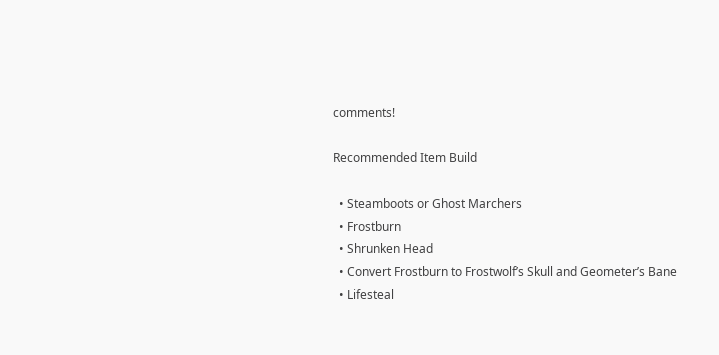comments!

Recommended Item Build

  • Steamboots or Ghost Marchers
  • Frostburn
  • Shrunken Head
  • Convert Frostburn to Frostwolf’s Skull and Geometer’s Bane
  • Lifesteal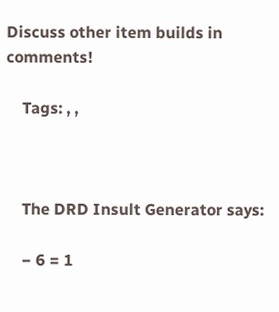Discuss other item builds in comments!

    Tags: , ,



    The DRD Insult Generator says:

    − 6 = 1